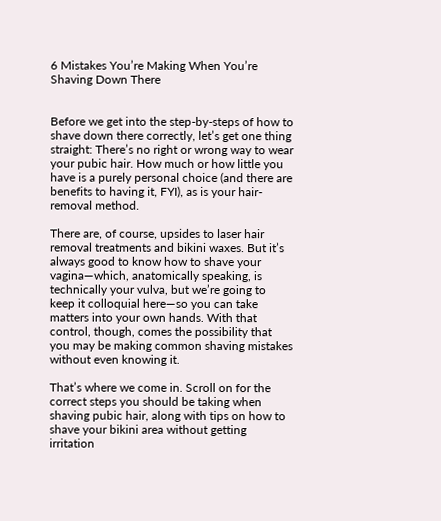6 Mistakes You’re Making When You’re Shaving Down There


Before we get into the step-by-steps of how to shave down there correctly, let’s get one thing straight: There’s no right or wrong way to wear your pubic hair. How much or how little you have is a purely personal choice (and there are benefits to having it, FYI), as is your hair-removal method.

There are, of course, upsides to laser hair removal treatments and bikini waxes. But it’s always good to know how to shave your vagina—which, anatomically speaking, is technically your vulva, but we’re going to keep it colloquial here—so you can take matters into your own hands. With that control, though, comes the possibility that you may be making common shaving mistakes without even knowing it.

That’s where we come in. Scroll on for the correct steps you should be taking when shaving pubic hair, along with tips on how to shave your bikini area without getting irritation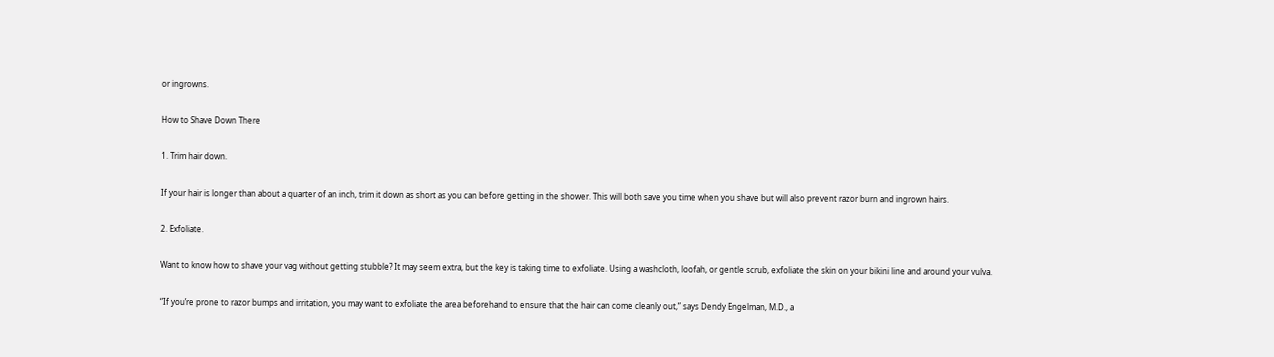or ingrowns.

How to Shave Down There

1. Trim hair down.

If your hair is longer than about a quarter of an inch, trim it down as short as you can before getting in the shower. This will both save you time when you shave but will also prevent razor burn and ingrown hairs.

2. Exfoliate.

Want to know how to shave your vag without getting stubble? It may seem extra, but the key is taking time to exfoliate. Using a washcloth, loofah, or gentle scrub, exfoliate the skin on your bikini line and around your vulva.

“If you’re prone to razor bumps and irritation, you may want to exfoliate the area beforehand to ensure that the hair can come cleanly out,” says Dendy Engelman, M.D., a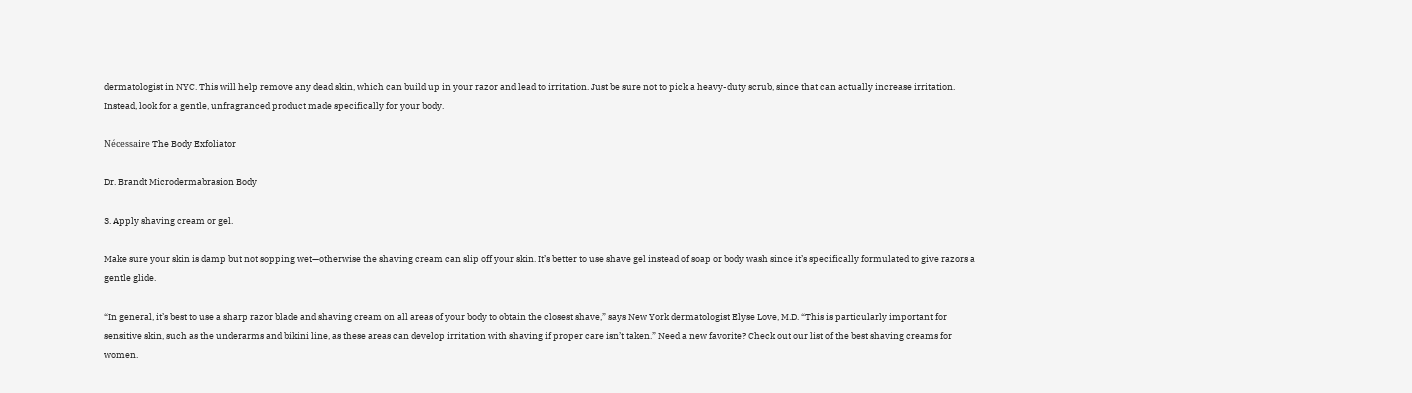dermatologist in NYC. This will help remove any dead skin, which can build up in your razor and lead to irritation. Just be sure not to pick a heavy-duty scrub, since that can actually increase irritation. Instead, look for a gentle, unfragranced product made specifically for your body.

Nécessaire The Body Exfoliator

Dr. Brandt Microdermabrasion Body

3. Apply shaving cream or gel.

Make sure your skin is damp but not sopping wet—otherwise the shaving cream can slip off your skin. It’s better to use shave gel instead of soap or body wash since it’s specifically formulated to give razors a gentle glide.

“In general, it’s best to use a sharp razor blade and shaving cream on all areas of your body to obtain the closest shave,” says New York dermatologist Elyse Love, M.D. “This is particularly important for sensitive skin, such as the underarms and bikini line, as these areas can develop irritation with shaving if proper care isn’t taken.” Need a new favorite? Check out our list of the best shaving creams for women.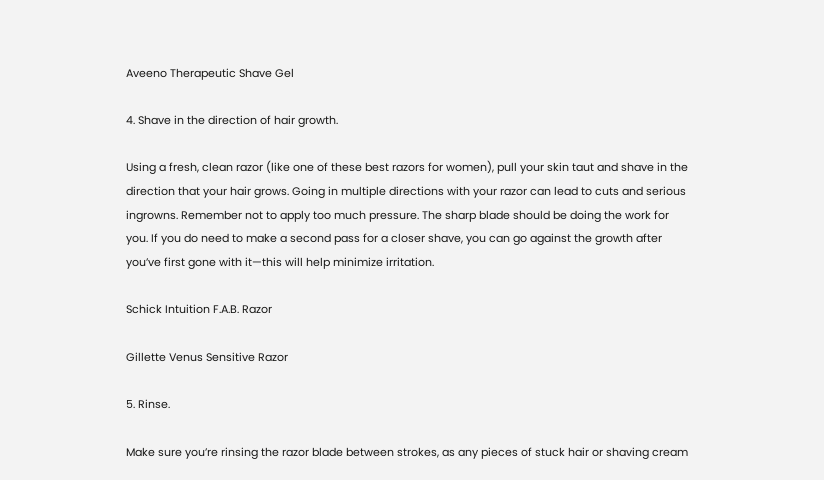Aveeno Therapeutic Shave Gel

4. Shave in the direction of hair growth.

Using a fresh, clean razor (like one of these best razors for women), pull your skin taut and shave in the direction that your hair grows. Going in multiple directions with your razor can lead to cuts and serious ingrowns. Remember not to apply too much pressure. The sharp blade should be doing the work for you. If you do need to make a second pass for a closer shave, you can go against the growth after you’ve first gone with it—this will help minimize irritation.

Schick Intuition F.A.B. Razor

Gillette Venus Sensitive Razor

5. Rinse.

Make sure you’re rinsing the razor blade between strokes, as any pieces of stuck hair or shaving cream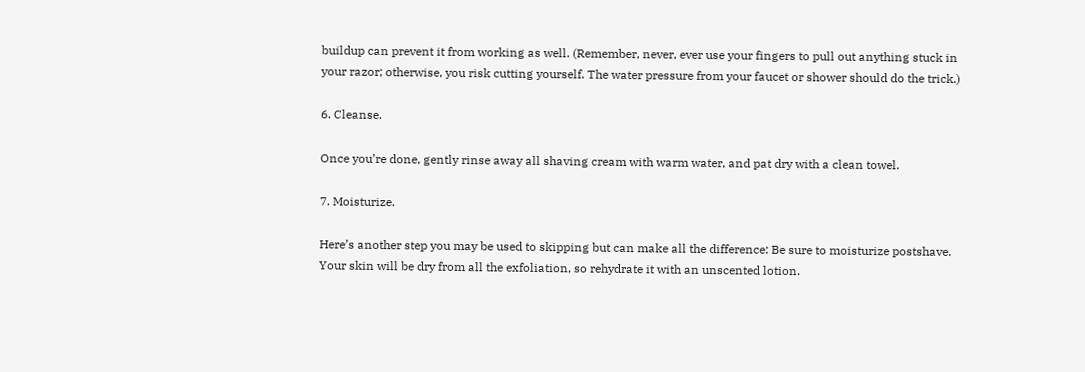buildup can prevent it from working as well. (Remember, never, ever use your fingers to pull out anything stuck in your razor; otherwise, you risk cutting yourself. The water pressure from your faucet or shower should do the trick.)

6. Cleanse.

Once you’re done, gently rinse away all shaving cream with warm water, and pat dry with a clean towel.

7. Moisturize.

Here’s another step you may be used to skipping but can make all the difference: Be sure to moisturize postshave. Your skin will be dry from all the exfoliation, so rehydrate it with an unscented lotion.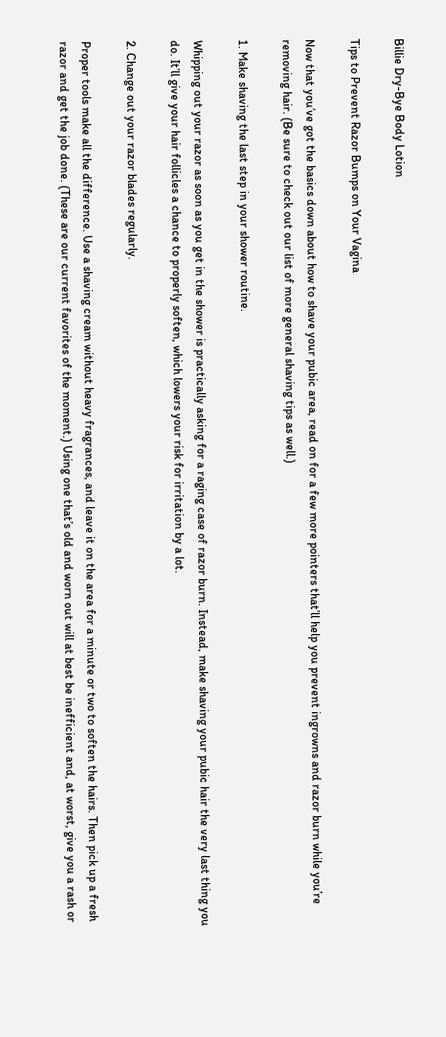Billie Dry-Bye Body Lotion

Tips to Prevent Razor Bumps on Your Vagina

Now that you’ve got the basics down about how to shave your pubic area, read on for a few more pointers that’ll help you prevent ingrowns and razor burn while you’re removing hair. (Be sure to check out our list of more general shaving tips as well.)

1. Make shaving the last step in your shower routine.

Whipping out your razor as soon as you get in the shower is practically asking for a raging case of razor burn. Instead, make shaving your pubic hair the very last thing you do. It’ll give your hair follicles a chance to properly soften, which lowers your risk for irritation by a lot.

2. Change out your razor blades regularly.

Proper tools make all the difference. Use a shaving cream without heavy fragrances, and leave it on the area for a minute or two to soften the hairs. Then pick up a fresh razor and get the job done. (These are our current favorites of the moment.) Using one that’s old and worn out will at best be inefficient and, at worst, give you a rash or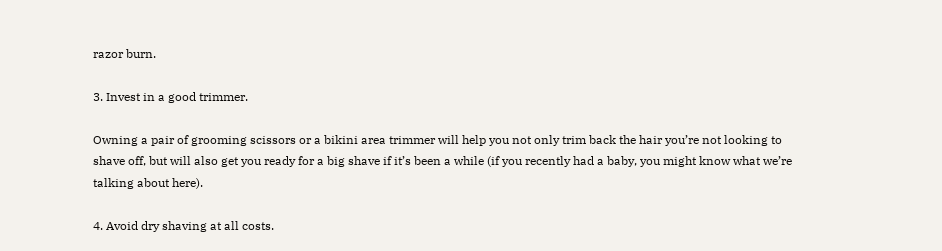razor burn.

3. Invest in a good trimmer.

Owning a pair of grooming scissors or a bikini area trimmer will help you not only trim back the hair you’re not looking to shave off, but will also get you ready for a big shave if it’s been a while (if you recently had a baby, you might know what we’re talking about here).

4. Avoid dry shaving at all costs.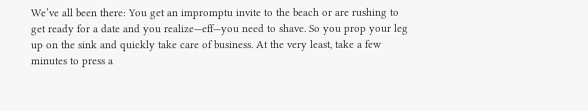We’ve all been there: You get an impromptu invite to the beach or are rushing to get ready for a date and you realize—eff—you need to shave. So you prop your leg up on the sink and quickly take care of business. At the very least, take a few minutes to press a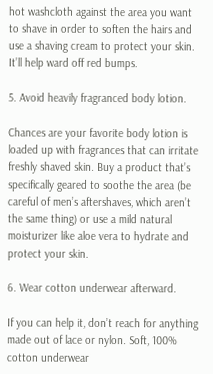hot washcloth against the area you want to shave in order to soften the hairs and use a shaving cream to protect your skin. It’ll help ward off red bumps.

5. Avoid heavily fragranced body lotion.

Chances are your favorite body lotion is loaded up with fragrances that can irritate freshly shaved skin. Buy a product that’s specifically geared to soothe the area (be careful of men’s aftershaves, which aren’t the same thing) or use a mild natural moisturizer like aloe vera to hydrate and protect your skin.

6. Wear cotton underwear afterward.

If you can help it, don’t reach for anything made out of lace or nylon. Soft, 100% cotton underwear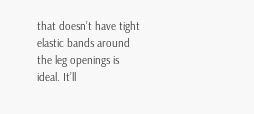that doesn’t have tight elastic bands around the leg openings is ideal. It’ll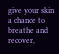give your skin a chance to breathe and recover,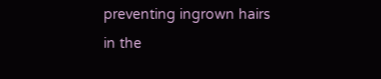preventing ingrown hairs in the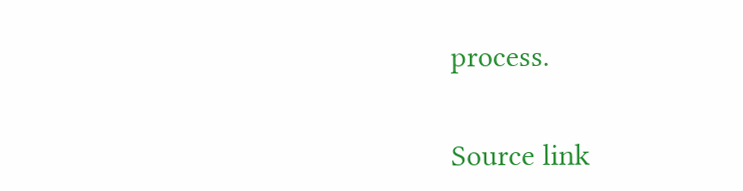process.


Source link